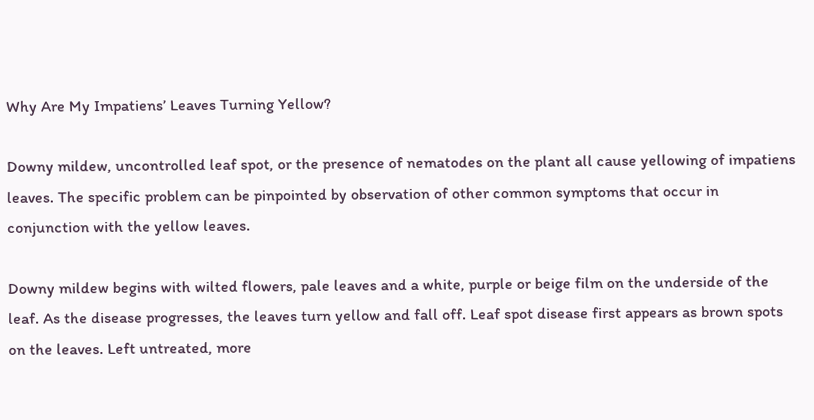Why Are My Impatiens’ Leaves Turning Yellow?

Downy mildew, uncontrolled leaf spot, or the presence of nematodes on the plant all cause yellowing of impatiens leaves. The specific problem can be pinpointed by observation of other common symptoms that occur in conjunction with the yellow leaves.

Downy mildew begins with wilted flowers, pale leaves and a white, purple or beige film on the underside of the leaf. As the disease progresses, the leaves turn yellow and fall off. Leaf spot disease first appears as brown spots on the leaves. Left untreated, more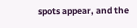spots appear, and the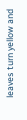leaves turn yellow and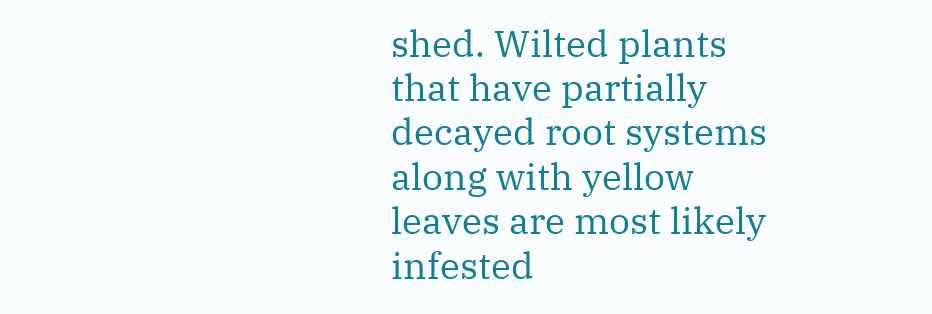shed. Wilted plants that have partially decayed root systems along with yellow leaves are most likely infested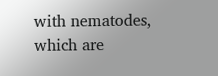with nematodes, which are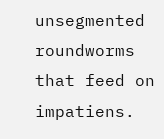unsegmented roundworms that feed on impatiens.